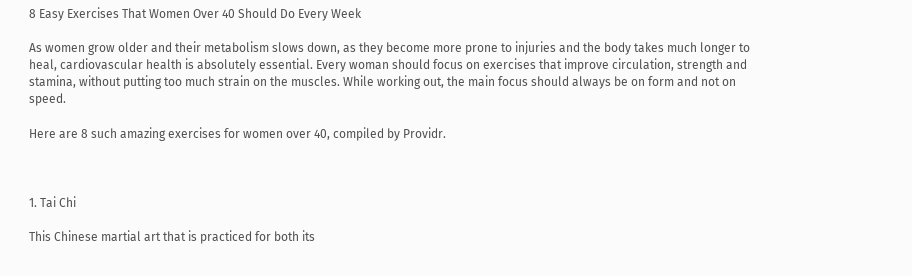8 Easy Exercises That Women Over 40 Should Do Every Week

As women grow older and their metabolism slows down, as they become more prone to injuries and the body takes much longer to heal, cardiovascular health is absolutely essential. Every woman should focus on exercises that improve circulation, strength and stamina, without putting too much strain on the muscles. While working out, the main focus should always be on form and not on speed.

Here are 8 such amazing exercises for women over 40, compiled by Providr.



1. Tai Chi

This Chinese martial art that is practiced for both its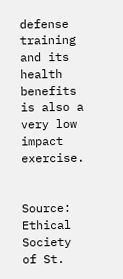defense training and its health benefits is also a very low impact exercise.


Source: Ethical Society of St.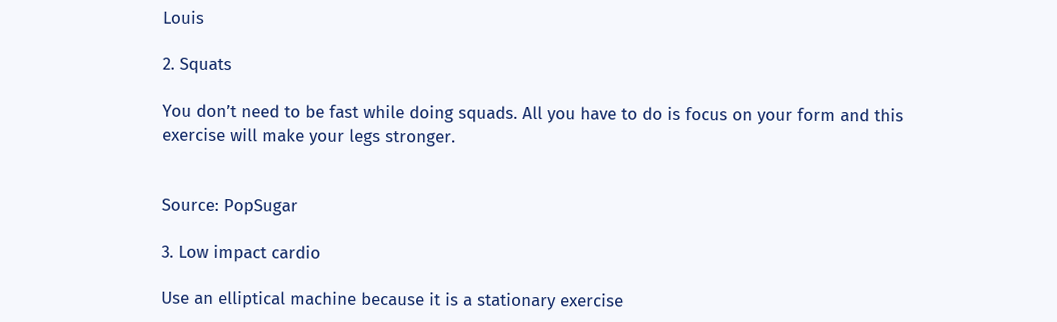Louis

2. Squats

You don’t need to be fast while doing squads. All you have to do is focus on your form and this exercise will make your legs stronger.


Source: PopSugar

3. Low impact cardio

Use an elliptical machine because it is a stationary exercise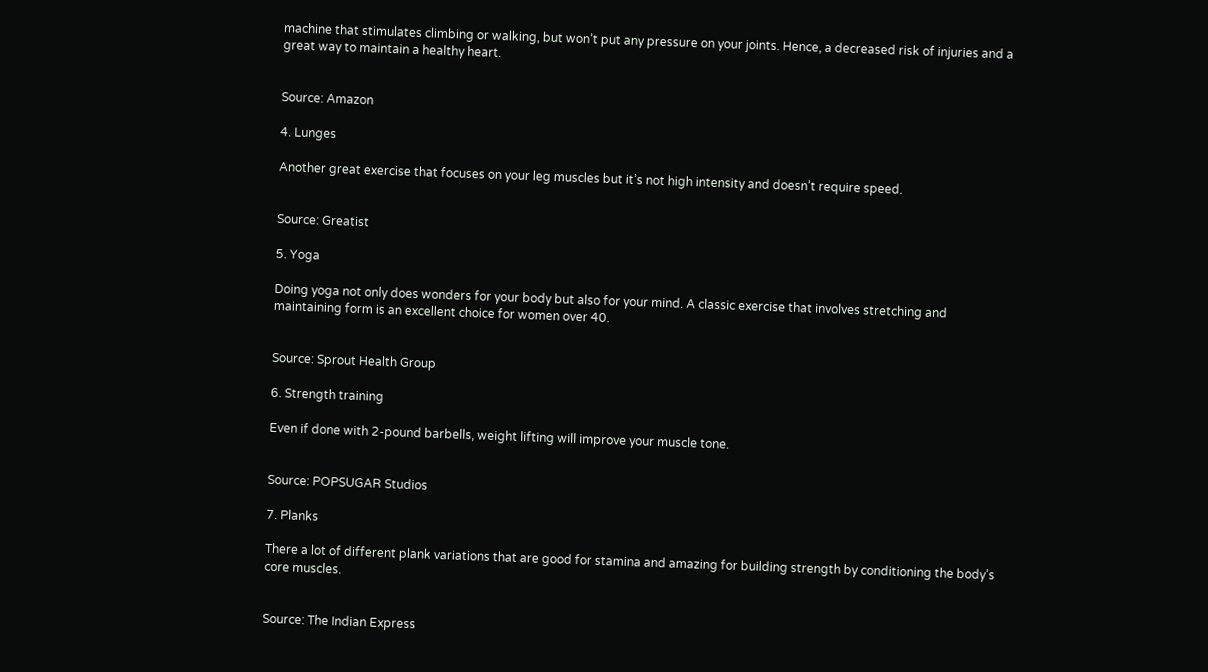machine that stimulates climbing or walking, but won’t put any pressure on your joints. Hence, a decreased risk of injuries and a great way to maintain a healthy heart.


Source: Amazon

4. Lunges

Another great exercise that focuses on your leg muscles but it’s not high intensity and doesn’t require speed.


Source: Greatist

5. Yoga

Doing yoga not only does wonders for your body but also for your mind. A classic exercise that involves stretching and maintaining form is an excellent choice for women over 40.


Source: Sprout Health Group

6. Strength training

Even if done with 2-pound barbells, weight lifting will improve your muscle tone.


Source: POPSUGAR Studios

7. Planks

There a lot of different plank variations that are good for stamina and amazing for building strength by conditioning the body’s core muscles.


Source: The Indian Express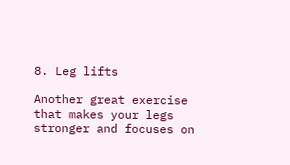8. Leg lifts

Another great exercise that makes your legs stronger and focuses on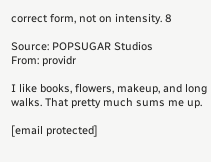correct form, not on intensity. 8

Source: POPSUGAR Studios
From: providr

I like books, flowers, makeup, and long walks. That pretty much sums me up.

[email protected]